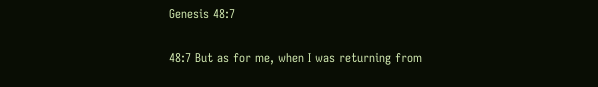Genesis 48:7

48:7 But as for me, when I was returning from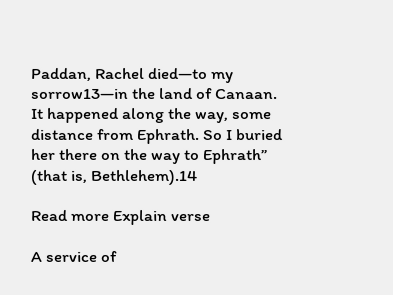Paddan, Rachel died—to my sorrow13—in the land of Canaan. It happened along the way, some distance from Ephrath. So I buried her there on the way to Ephrath” (that is, Bethlehem).14

Read more Explain verse

A service of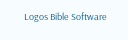Logos Bible Software